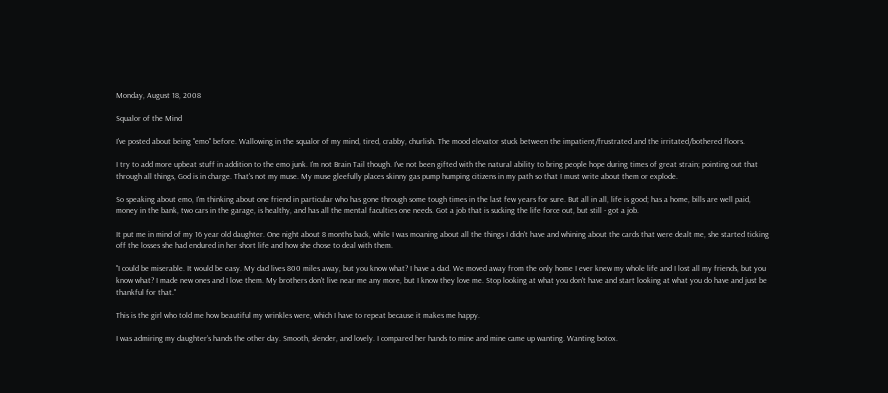Monday, August 18, 2008

Squalor of the Mind

I've posted about being "emo" before. Wallowing in the squalor of my mind, tired, crabby, churlish. The mood elevator stuck between the impatient/frustrated and the irritated/bothered floors.

I try to add more upbeat stuff in addition to the emo junk. I'm not Brain Tail though. I've not been gifted with the natural ability to bring people hope during times of great strain; pointing out that through all things, God is in charge. That's not my muse. My muse gleefully places skinny gas pump humping citizens in my path so that I must write about them or explode.

So speaking about emo, I'm thinking about one friend in particular who has gone through some tough times in the last few years for sure. But all in all, life is good; has a home, bills are well paid, money in the bank, two cars in the garage, is healthy, and has all the mental faculties one needs. Got a job that is sucking the life force out, but still - got a job.

It put me in mind of my 16 year old daughter. One night about 8 months back, while I was moaning about all the things I didn't have and whining about the cards that were dealt me, she started ticking off the losses she had endured in her short life and how she chose to deal with them.

"I could be miserable. It would be easy. My dad lives 800 miles away, but you know what? I have a dad. We moved away from the only home I ever knew my whole life and I lost all my friends, but you know what? I made new ones and I love them. My brothers don't live near me any more, but I know they love me. Stop looking at what you don't have and start looking at what you do have and just be thankful for that."

This is the girl who told me how beautiful my wrinkles were, which I have to repeat because it makes me happy.

I was admiring my daughter’s hands the other day. Smooth, slender, and lovely. I compared her hands to mine and mine came up wanting. Wanting botox.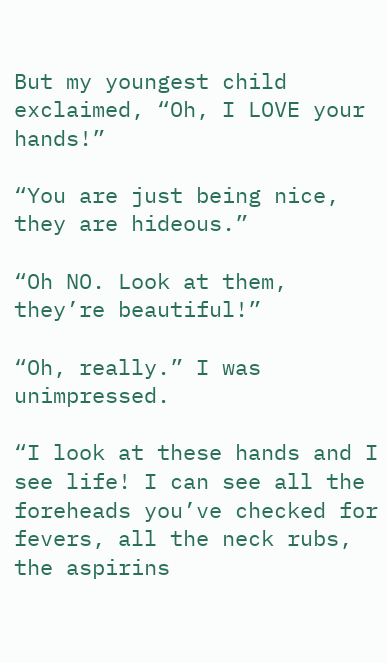But my youngest child exclaimed, “Oh, I LOVE your hands!”

“You are just being nice, they are hideous.”

“Oh NO. Look at them, they’re beautiful!”

“Oh, really.” I was unimpressed.

“I look at these hands and I see life! I can see all the foreheads you’ve checked for fevers, all the neck rubs, the aspirins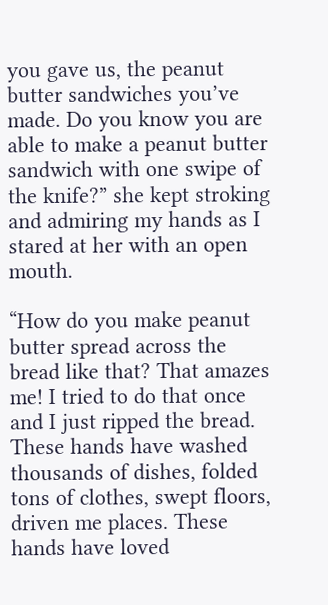you gave us, the peanut butter sandwiches you’ve made. Do you know you are able to make a peanut butter sandwich with one swipe of the knife?” she kept stroking and admiring my hands as I stared at her with an open mouth.

“How do you make peanut butter spread across the bread like that? That amazes me! I tried to do that once and I just ripped the bread. These hands have washed thousands of dishes, folded tons of clothes, swept floors, driven me places. These hands have loved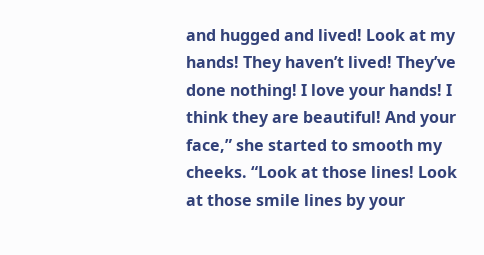and hugged and lived! Look at my hands! They haven’t lived! They’ve done nothing! I love your hands! I think they are beautiful! And your face,” she started to smooth my cheeks. “Look at those lines! Look at those smile lines by your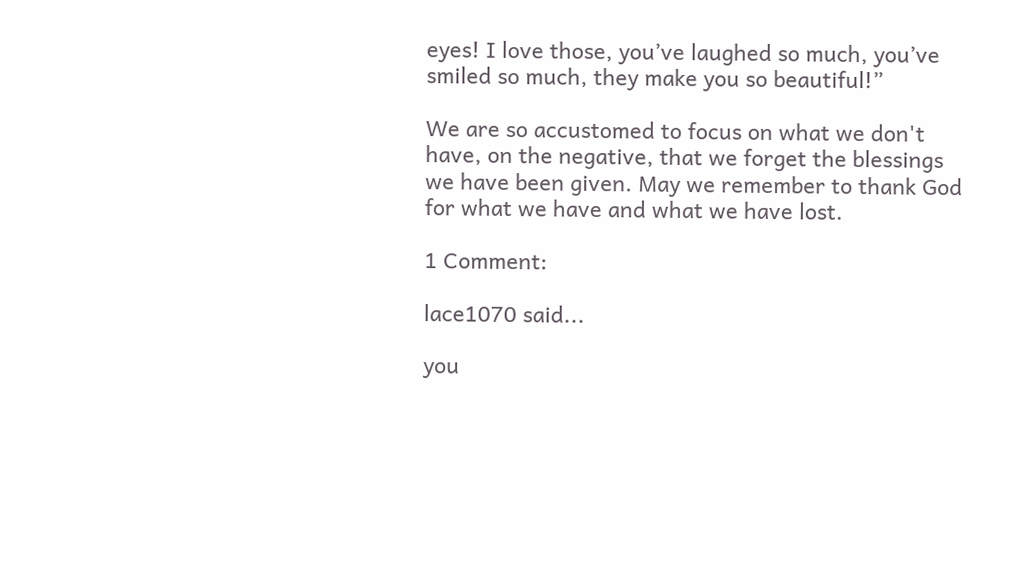eyes! I love those, you’ve laughed so much, you’ve smiled so much, they make you so beautiful!”

We are so accustomed to focus on what we don't have, on the negative, that we forget the blessings we have been given. May we remember to thank God for what we have and what we have lost.

1 Comment:

lace1070 said...

you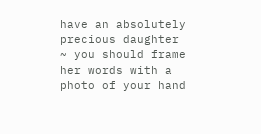have an absolutely precious daughter ~ you should frame her words with a photo of your hand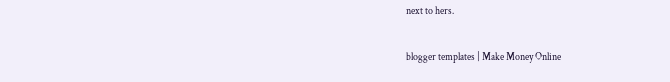next to hers.

blogger templates | Make Money Online